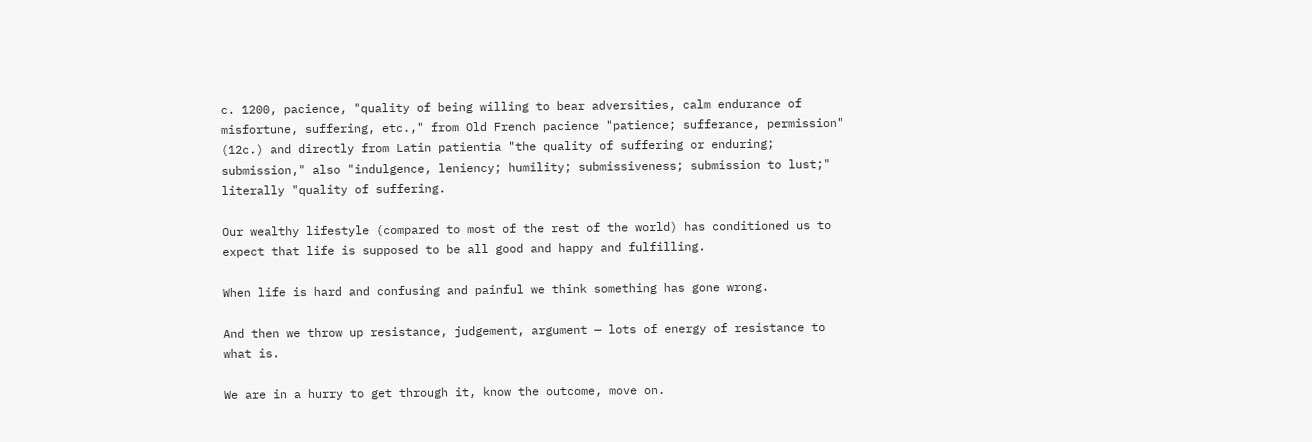c. 1200, pacience, "quality of being willing to bear adversities, calm endurance of misfortune, suffering, etc.," from Old French pacience "patience; sufferance, permission" (12c.) and directly from Latin patientia "the quality of suffering or enduring; submission," also "indulgence, leniency; humility; submissiveness; submission to lust;" literally "quality of suffering.

Our wealthy lifestyle (compared to most of the rest of the world) has conditioned us to expect that life is supposed to be all good and happy and fulfilling.

When life is hard and confusing and painful we think something has gone wrong.

And then we throw up resistance, judgement, argument — lots of energy of resistance to what is.

We are in a hurry to get through it, know the outcome, move on.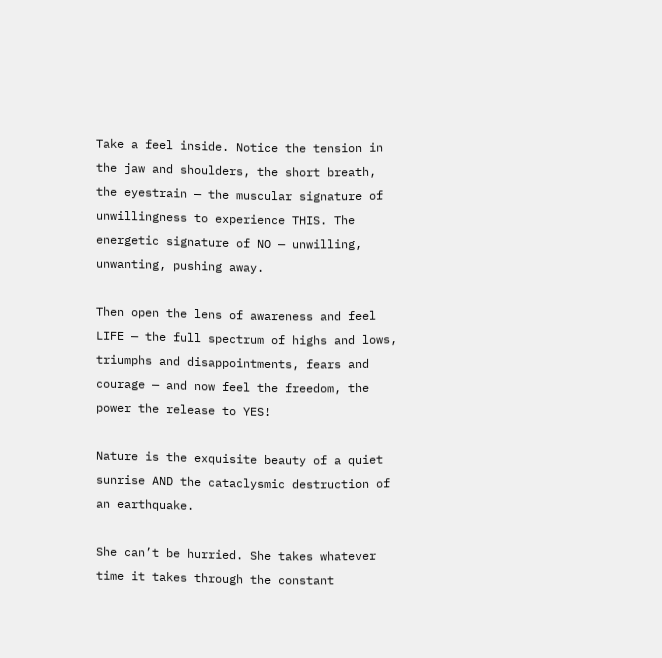Take a feel inside. Notice the tension in the jaw and shoulders, the short breath, the eyestrain — the muscular signature of unwillingness to experience THIS. The energetic signature of NO — unwilling, unwanting, pushing away.

Then open the lens of awareness and feel LIFE — the full spectrum of highs and lows, triumphs and disappointments, fears and courage — and now feel the freedom, the power the release to YES!

Nature is the exquisite beauty of a quiet sunrise AND the cataclysmic destruction of an earthquake.

She can’t be hurried. She takes whatever time it takes through the constant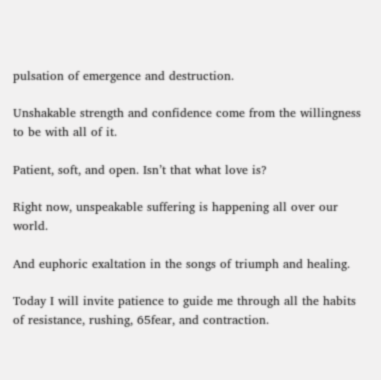pulsation of emergence and destruction.

Unshakable strength and confidence come from the willingness to be with all of it.

Patient, soft, and open. Isn’t that what love is?

Right now, unspeakable suffering is happening all over our world.

And euphoric exaltation in the songs of triumph and healing.

Today I will invite patience to guide me through all the habits of resistance, rushing, 65fear, and contraction.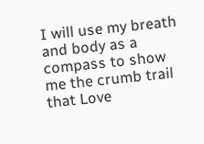I will use my breath and body as a compass to show me the crumb trail that Love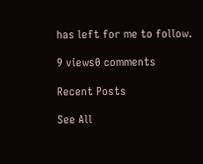has left for me to follow.

9 views0 comments

Recent Posts

See All